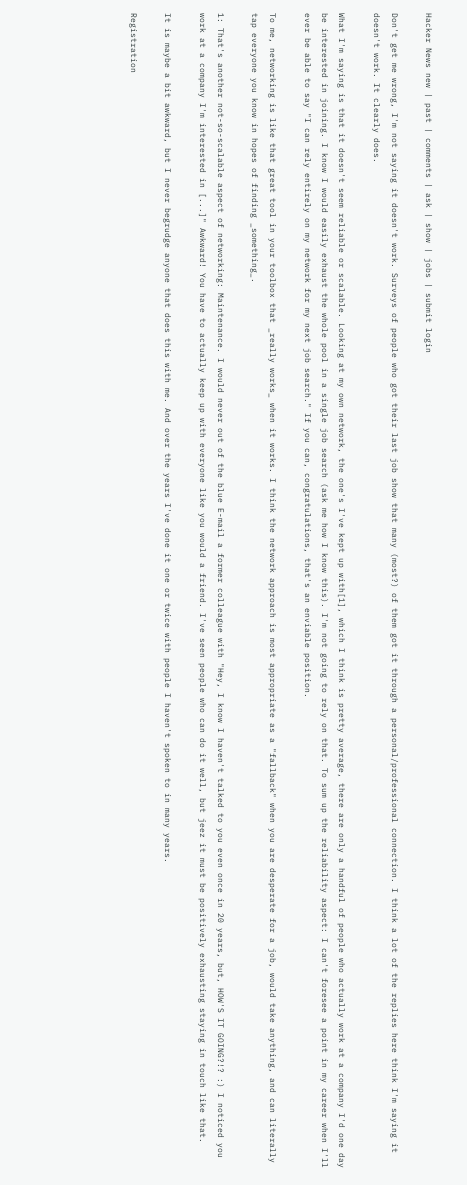Hacker News new | past | comments | ask | show | jobs | submit login

Don't get me wrong, I'm not saying it doesn't work. Surveys of people who got their last job show that many (most?) of them got it through a personal/professional connection. I think a lot of the replies here think I'm saying it doesn't work. It clearly does.

What I'm saying is that it doesn't seem reliable or scalable. Looking at my own network, the one's I've kept up with[1], which I think is pretty average, there are only a handful of people who actually work at a company I'd one day be interested in joining. I know I would easily exhaust the whole pool in a single job search (ask me how I know this). I'm not going to rely on that. To sum up the reliability aspect: I can't foresee a point in my career when I'll ever be able to say "I can rely entirely on my network for my next job search." If you can, congratulations, that's an enviable position.

To me, networking is like that great tool in your toolbox that _really works_ when it works. I think the network approach is most appropriate as a "fallback" when you are desperate for a job, would take anything, and can literally tap everyone you know in hopes of finding _something_.

1: That's another not-so-scalable aspect of networking: Maintenance. I would never out of the blue E-mail a former colleague with "Hey, I know I haven't talked to you even once in 20 years, but, HOW'S IT GOING?!? :) I noticed you work at a company I'm interested in [...]" Awkward! You have to actually keep up with everyone like you would a friend. I've seen people who can do it well, but jeez it must be positively exhausting staying in touch like that.

It is maybe a bit awkward, but I never begrudge anyone that does this with me. And over the years I've done it one or twice with people I haven't spoken to in many years.

Registration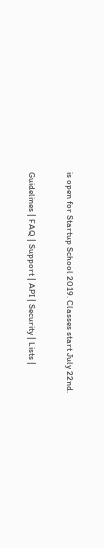is open for Startup School 2019. Classes start July 22nd.

Guidelines | FAQ | Support | API | Security | Lists |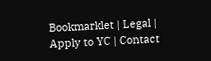Bookmarklet | Legal | Apply to YC | Contact